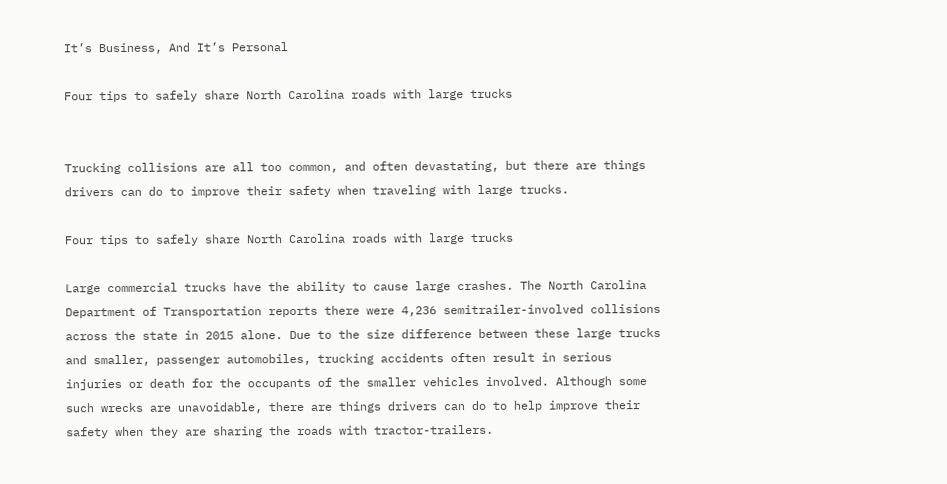It’s Business, And It’s Personal

Four tips to safely share North Carolina roads with large trucks


Trucking collisions are all too common, and often devastating, but there are things drivers can do to improve their safety when traveling with large trucks.

Four tips to safely share North Carolina roads with large trucks

Large commercial trucks have the ability to cause large crashes. The North Carolina Department of Transportation reports there were 4,236 semitrailer-involved collisions across the state in 2015 alone. Due to the size difference between these large trucks and smaller, passenger automobiles, trucking accidents often result in serious injuries or death for the occupants of the smaller vehicles involved. Although some such wrecks are unavoidable, there are things drivers can do to help improve their safety when they are sharing the roads with tractor-trailers.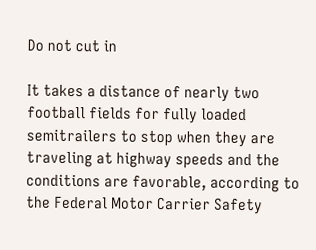Do not cut in

It takes a distance of nearly two football fields for fully loaded semitrailers to stop when they are traveling at highway speeds and the conditions are favorable, according to the Federal Motor Carrier Safety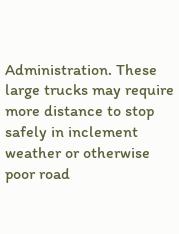Administration. These large trucks may require more distance to stop safely in inclement weather or otherwise poor road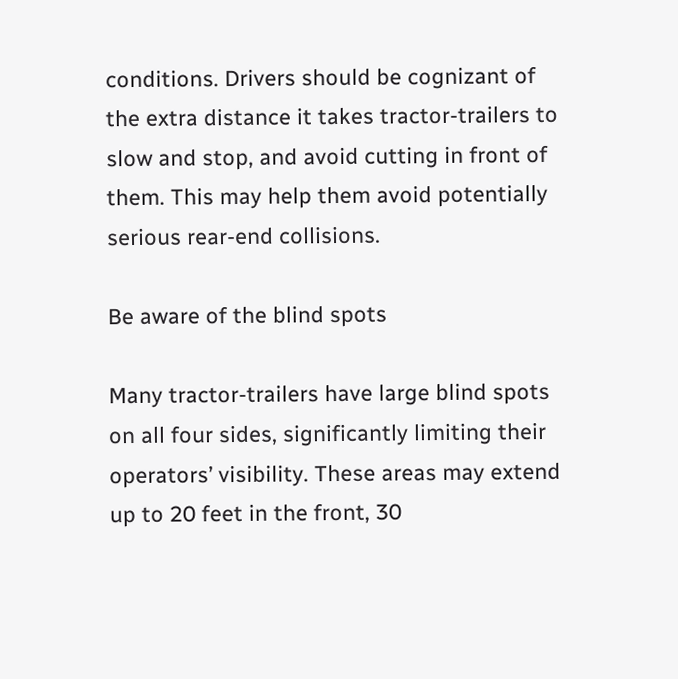conditions. Drivers should be cognizant of the extra distance it takes tractor-trailers to slow and stop, and avoid cutting in front of them. This may help them avoid potentially serious rear-end collisions.

Be aware of the blind spots

Many tractor-trailers have large blind spots on all four sides, significantly limiting their operators’ visibility. These areas may extend up to 20 feet in the front, 30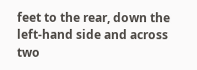feet to the rear, down the left-hand side and across two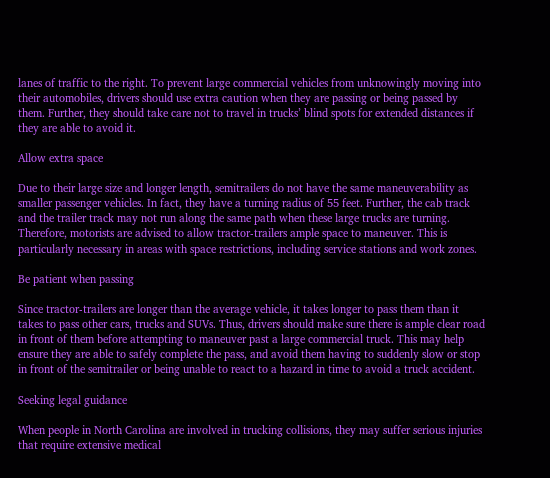lanes of traffic to the right. To prevent large commercial vehicles from unknowingly moving into their automobiles, drivers should use extra caution when they are passing or being passed by them. Further, they should take care not to travel in trucks’ blind spots for extended distances if they are able to avoid it.

Allow extra space

Due to their large size and longer length, semitrailers do not have the same maneuverability as smaller passenger vehicles. In fact, they have a turning radius of 55 feet. Further, the cab track and the trailer track may not run along the same path when these large trucks are turning. Therefore, motorists are advised to allow tractor-trailers ample space to maneuver. This is particularly necessary in areas with space restrictions, including service stations and work zones.

Be patient when passing

Since tractor-trailers are longer than the average vehicle, it takes longer to pass them than it takes to pass other cars, trucks and SUVs. Thus, drivers should make sure there is ample clear road in front of them before attempting to maneuver past a large commercial truck. This may help ensure they are able to safely complete the pass, and avoid them having to suddenly slow or stop in front of the semitrailer or being unable to react to a hazard in time to avoid a truck accident.

Seeking legal guidance

When people in North Carolina are involved in trucking collisions, they may suffer serious injuries that require extensive medical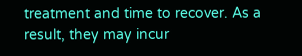treatment and time to recover. As a result, they may incur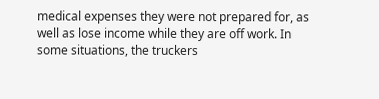medical expenses they were not prepared for, as well as lose income while they are off work. In some situations, the truckers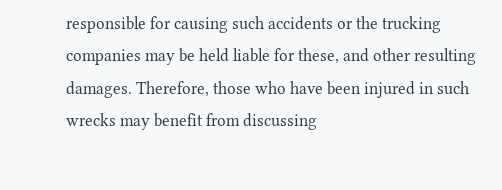responsible for causing such accidents or the trucking companies may be held liable for these, and other resulting damages. Therefore, those who have been injured in such wrecks may benefit from discussing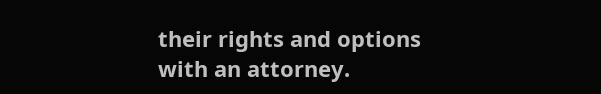their rights and options with an attorney.